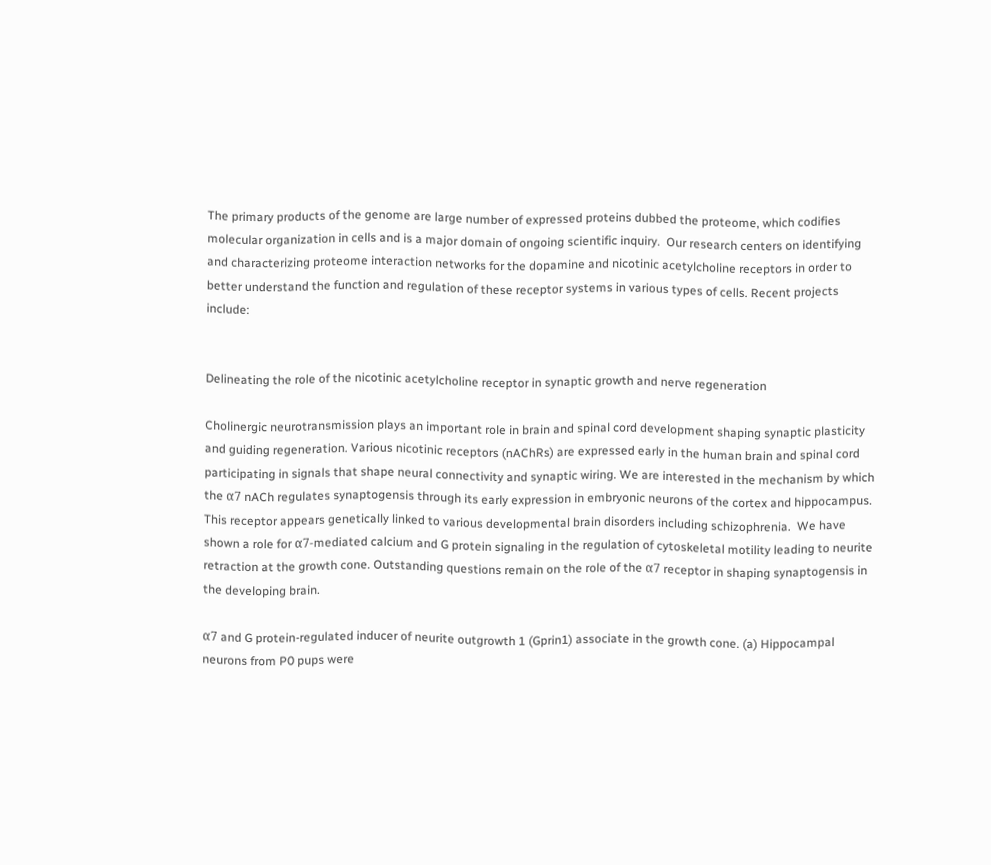The primary products of the genome are large number of expressed proteins dubbed the proteome, which codifies molecular organization in cells and is a major domain of ongoing scientific inquiry.  Our research centers on identifying and characterizing proteome interaction networks for the dopamine and nicotinic acetylcholine receptors in order to better understand the function and regulation of these receptor systems in various types of cells. Recent projects include:


Delineating the role of the nicotinic acetylcholine receptor in synaptic growth and nerve regeneration

Cholinergic neurotransmission plays an important role in brain and spinal cord development shaping synaptic plasticity and guiding regeneration. Various nicotinic receptors (nAChRs) are expressed early in the human brain and spinal cord participating in signals that shape neural connectivity and synaptic wiring. We are interested in the mechanism by which the α7 nACh regulates synaptogensis through its early expression in embryonic neurons of the cortex and hippocampus. This receptor appears genetically linked to various developmental brain disorders including schizophrenia.  We have shown a role for α7-mediated calcium and G protein signaling in the regulation of cytoskeletal motility leading to neurite retraction at the growth cone. Outstanding questions remain on the role of the α7 receptor in shaping synaptogensis in the developing brain.

α7 and G protein‐regulated inducer of neurite outgrowth 1 (Gprin1) associate in the growth cone. (a) Hippocampal neurons from P0 pups were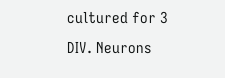cultured for 3 DIV. Neurons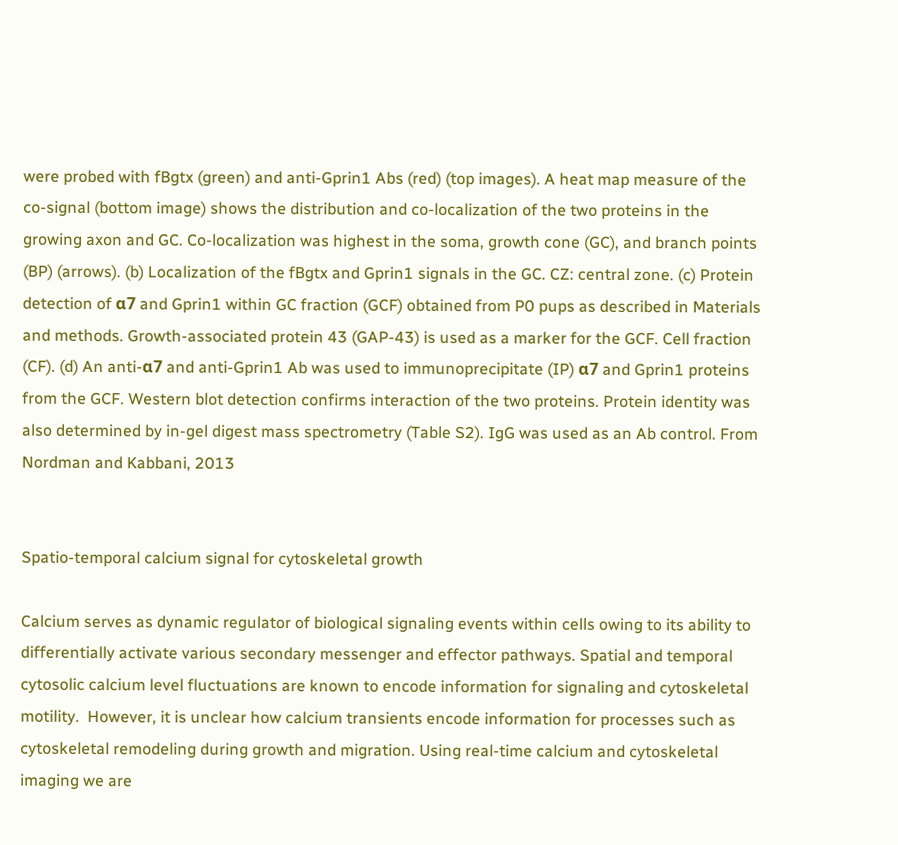were probed with fBgtx (green) and anti‐Gprin1 Abs (red) (top images). A heat map measure of the co‐signal (bottom image) shows the distribution and co‐localization of the two proteins in the growing axon and GC. Co‐localization was highest in the soma, growth cone (GC), and branch points (BP) (arrows). (b) Localization of the fBgtx and Gprin1 signals in the GC. CZ: central zone. (c) Protein detection of α7 and Gprin1 within GC fraction (GCF) obtained from P0 pups as described in Materials and methods. Growth‐associated protein 43 (GAP‐43) is used as a marker for the GCF. Cell fraction (CF). (d) An anti‐α7 and anti‐Gprin1 Ab was used to immunoprecipitate (IP) α7 and Gprin1 proteins from the GCF. Western blot detection confirms interaction of the two proteins. Protein identity was also determined by in‐gel digest mass spectrometry (Table S2). IgG was used as an Ab control. From Nordman and Kabbani, 2013


Spatio-temporal calcium signal for cytoskeletal growth

Calcium serves as dynamic regulator of biological signaling events within cells owing to its ability to differentially activate various secondary messenger and effector pathways. Spatial and temporal cytosolic calcium level fluctuations are known to encode information for signaling and cytoskeletal motility.  However, it is unclear how calcium transients encode information for processes such as cytoskeletal remodeling during growth and migration. Using real-time calcium and cytoskeletal imaging we are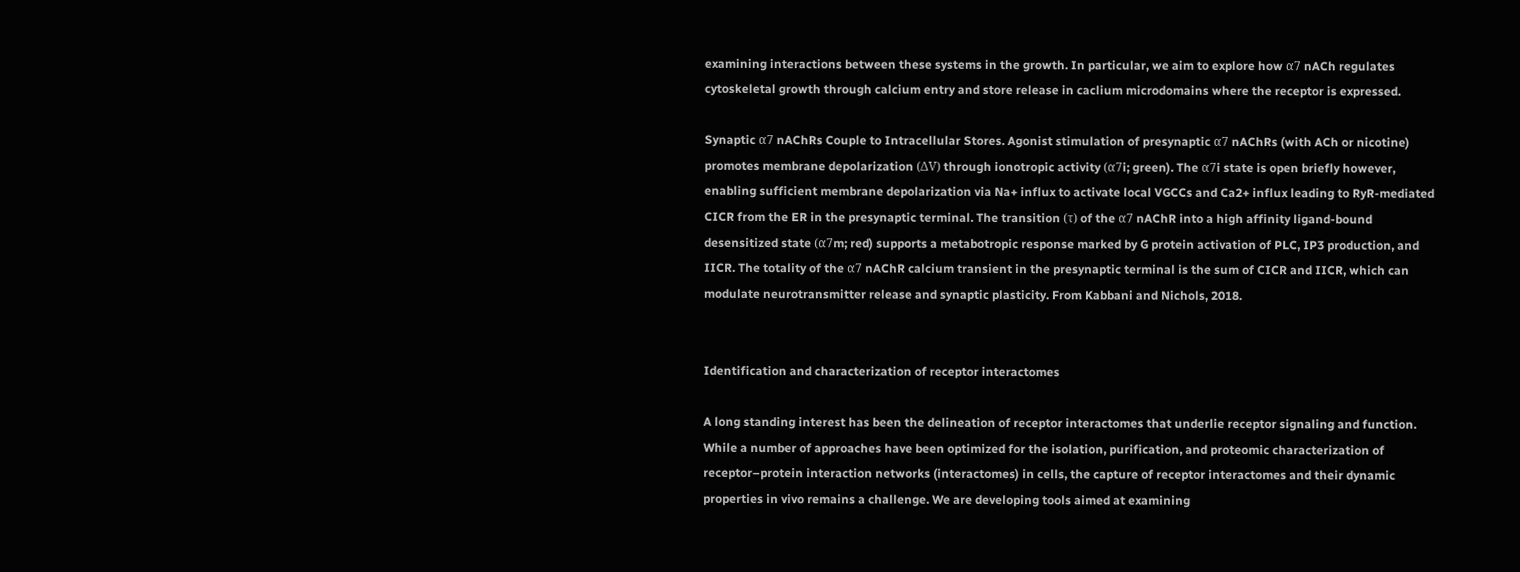examining interactions between these systems in the growth. In particular, we aim to explore how α7 nACh regulates cytoskeletal growth through calcium entry and store release in caclium microdomains where the receptor is expressed.

Synaptic α7 nAChRs Couple to Intracellular Stores. Agonist stimulation of presynaptic α7 nAChRs (with ACh or nicotine) promotes membrane depolarization (ΔV) through ionotropic activity (α7i; green). The α7i state is open briefly however, enabling sufficient membrane depolarization via Na+ influx to activate local VGCCs and Ca2+ influx leading to RyR-mediated CICR from the ER in the presynaptic terminal. The transition (τ) of the α7 nAChR into a high affinity ligand-bound desensitized state (α7m; red) supports a metabotropic response marked by G protein activation of PLC, IP3 production, and IICR. The totality of the α7 nAChR calcium transient in the presynaptic terminal is the sum of CICR and IICR, which can modulate neurotransmitter release and synaptic plasticity. From Kabbani and Nichols, 2018.


Identification and characterization of receptor interactomes

A long standing interest has been the delineation of receptor interactomes that underlie receptor signaling and function. While a number of approaches have been optimized for the isolation, purification, and proteomic characterization of receptor–protein interaction networks (interactomes) in cells, the capture of receptor interactomes and their dynamic properties in vivo remains a challenge. We are developing tools aimed at examining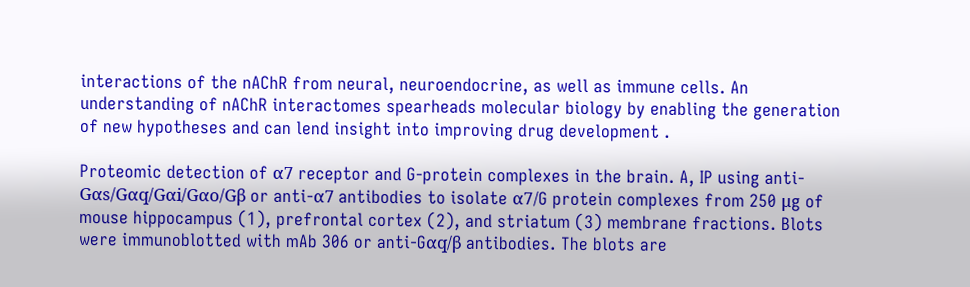interactions of the nAChR from neural, neuroendocrine, as well as immune cells. An understanding of nAChR interactomes spearheads molecular biology by enabling the generation of new hypotheses and can lend insight into improving drug development .

Proteomic detection of α7 receptor and G-protein complexes in the brain. A, IP using anti-Gαs/Gαq/Gαi/Gαo/Gβ or anti-α7 antibodies to isolate α7/G protein complexes from 250 μg of mouse hippocampus (1), prefrontal cortex (2), and striatum (3) membrane fractions. Blots were immunoblotted with mAb 306 or anti-Gαq/β antibodies. The blots are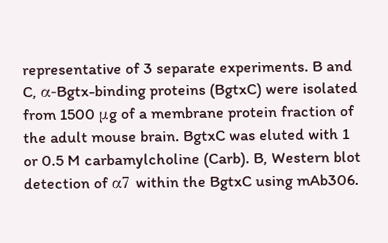representative of 3 separate experiments. B and C, α-Bgtx-binding proteins (BgtxC) were isolated from 1500 μg of a membrane protein fraction of the adult mouse brain. BgtxC was eluted with 1 or 0.5 M carbamylcholine (Carb). B, Western blot detection of α7 within the BgtxC using mAb306.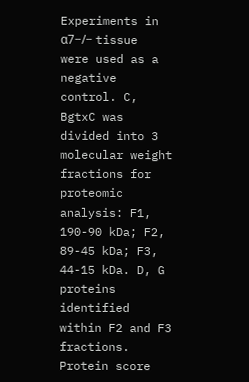Experiments in α7−/− tissue were used as a negative control. C, BgtxC was divided into 3 molecular weight fractions for proteomic analysis: F1, 190-90 kDa; F2, 89-45 kDa; F3, 44-15 kDa. D, G proteins identified within F2 and F3 fractions. Protein score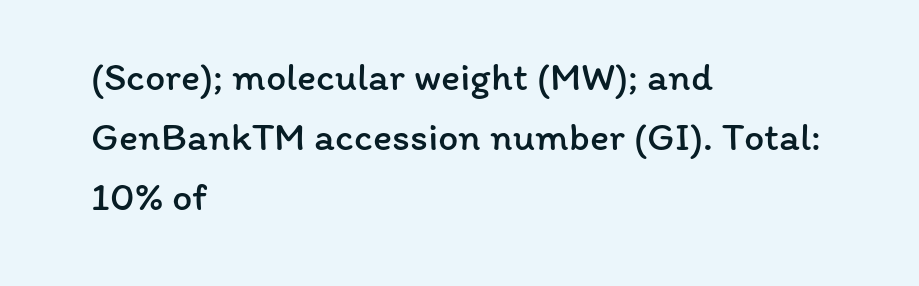(Score); molecular weight (MW); and GenBankTM accession number (GI). Total: 10% of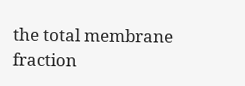the total membrane fraction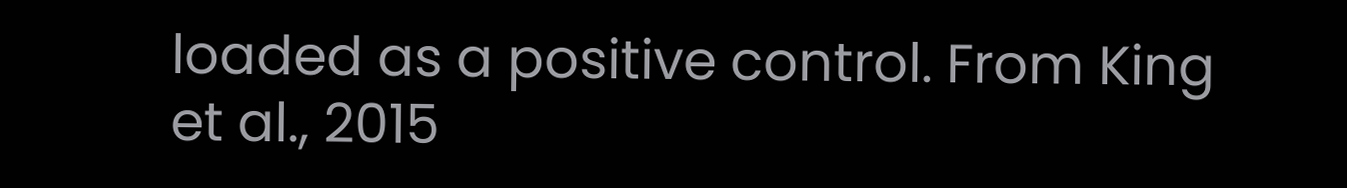loaded as a positive control. From King et al., 2015